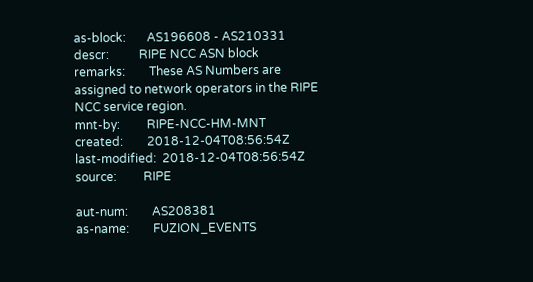as-block:       AS196608 - AS210331
descr:          RIPE NCC ASN block
remarks:        These AS Numbers are assigned to network operators in the RIPE NCC service region.
mnt-by:         RIPE-NCC-HM-MNT
created:        2018-12-04T08:56:54Z
last-modified:  2018-12-04T08:56:54Z
source:         RIPE

aut-num:        AS208381
as-name:        FUZION_EVENTS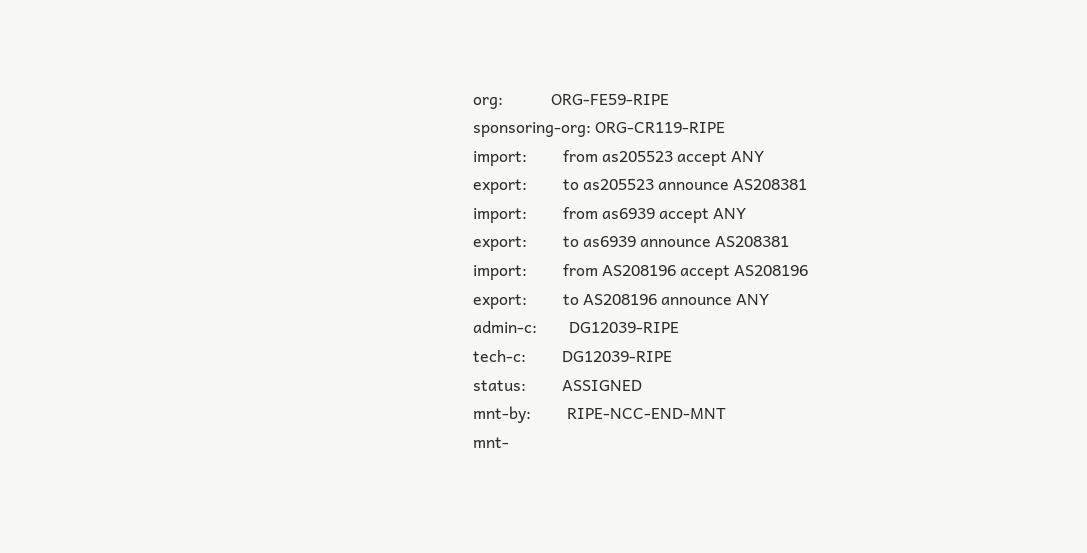org:            ORG-FE59-RIPE
sponsoring-org: ORG-CR119-RIPE
import:         from as205523 accept ANY
export:         to as205523 announce AS208381
import:         from as6939 accept ANY
export:         to as6939 announce AS208381
import:         from AS208196 accept AS208196
export:         to AS208196 announce ANY
admin-c:        DG12039-RIPE
tech-c:         DG12039-RIPE
status:         ASSIGNED
mnt-by:         RIPE-NCC-END-MNT
mnt-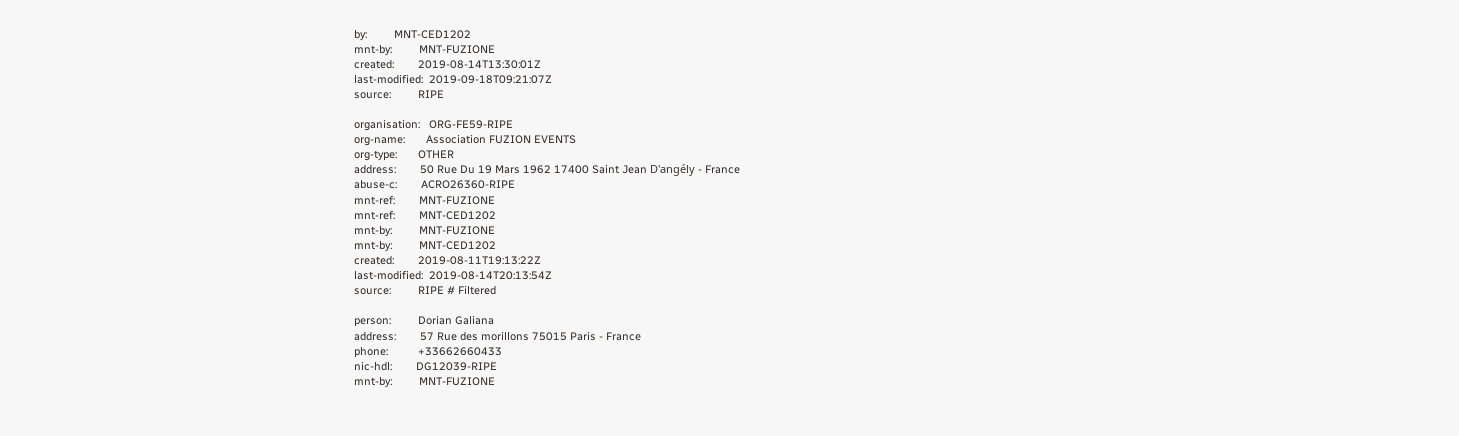by:         MNT-CED1202
mnt-by:         MNT-FUZIONE
created:        2019-08-14T13:30:01Z
last-modified:  2019-09-18T09:21:07Z
source:         RIPE

organisation:   ORG-FE59-RIPE
org-name:       Association FUZION EVENTS
org-type:       OTHER
address:        50 Rue Du 19 Mars 1962 17400 Saint Jean D'angély - France
abuse-c:        ACRO26360-RIPE
mnt-ref:        MNT-FUZIONE
mnt-ref:        MNT-CED1202
mnt-by:         MNT-FUZIONE
mnt-by:         MNT-CED1202
created:        2019-08-11T19:13:22Z
last-modified:  2019-08-14T20:13:54Z
source:         RIPE # Filtered

person:         Dorian Galiana
address:        57 Rue des morillons 75015 Paris - France
phone:          +33662660433
nic-hdl:        DG12039-RIPE
mnt-by:         MNT-FUZIONE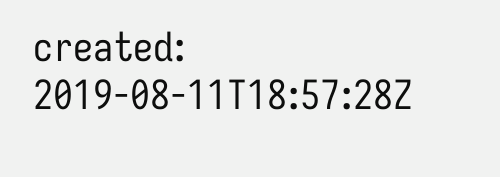created:        2019-08-11T18:57:28Z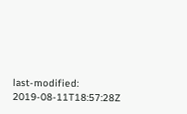last-modified:  2019-08-11T18:57:28Z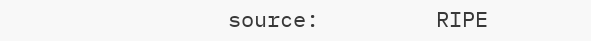source:         RIPE